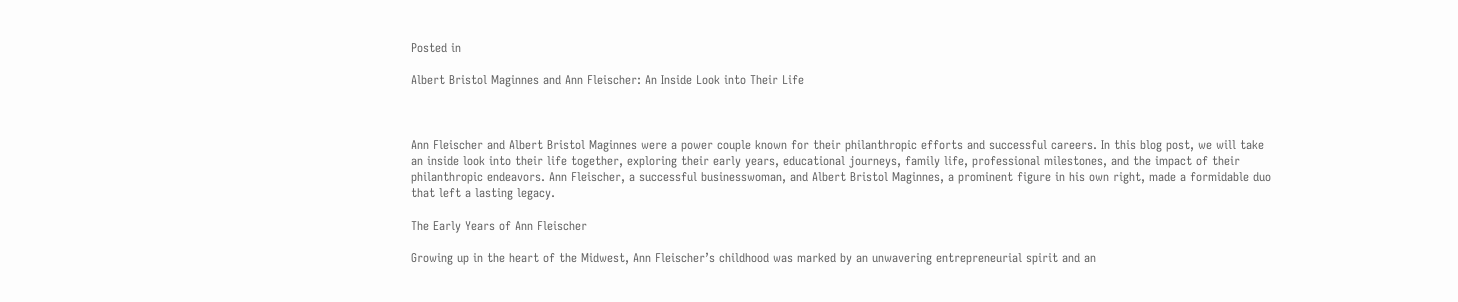Posted in

Albert Bristol Maginnes and Ann Fleischer: An Inside Look into Their Life



Ann Fleischer and Albert Bristol Maginnes were a power couple known for their philanthropic efforts and successful careers. In this blog post, we will take an inside look into their life together, exploring their early years, educational journeys, family life, professional milestones, and the impact of their philanthropic endeavors. Ann Fleischer, a successful businesswoman, and Albert Bristol Maginnes, a prominent figure in his own right, made a formidable duo that left a lasting legacy.

The Early Years of Ann Fleischer

Growing up in the heart of the Midwest, Ann Fleischer’s childhood was marked by an unwavering entrepreneurial spirit and an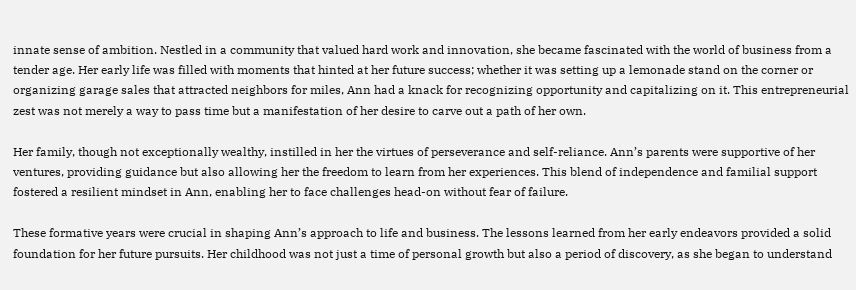innate sense of ambition. Nestled in a community that valued hard work and innovation, she became fascinated with the world of business from a tender age. Her early life was filled with moments that hinted at her future success; whether it was setting up a lemonade stand on the corner or organizing garage sales that attracted neighbors for miles, Ann had a knack for recognizing opportunity and capitalizing on it. This entrepreneurial zest was not merely a way to pass time but a manifestation of her desire to carve out a path of her own.

Her family, though not exceptionally wealthy, instilled in her the virtues of perseverance and self-reliance. Ann’s parents were supportive of her ventures, providing guidance but also allowing her the freedom to learn from her experiences. This blend of independence and familial support fostered a resilient mindset in Ann, enabling her to face challenges head-on without fear of failure.

These formative years were crucial in shaping Ann’s approach to life and business. The lessons learned from her early endeavors provided a solid foundation for her future pursuits. Her childhood was not just a time of personal growth but also a period of discovery, as she began to understand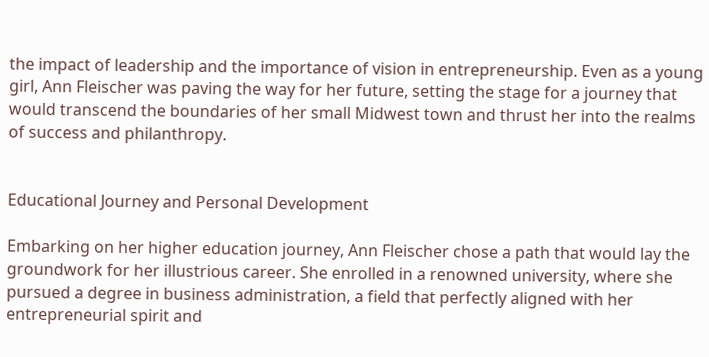the impact of leadership and the importance of vision in entrepreneurship. Even as a young girl, Ann Fleischer was paving the way for her future, setting the stage for a journey that would transcend the boundaries of her small Midwest town and thrust her into the realms of success and philanthropy.


Educational Journey and Personal Development

Embarking on her higher education journey, Ann Fleischer chose a path that would lay the groundwork for her illustrious career. She enrolled in a renowned university, where she pursued a degree in business administration, a field that perfectly aligned with her entrepreneurial spirit and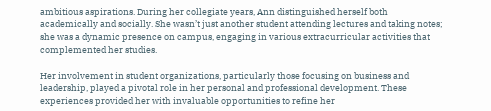ambitious aspirations. During her collegiate years, Ann distinguished herself both academically and socially. She wasn’t just another student attending lectures and taking notes; she was a dynamic presence on campus, engaging in various extracurricular activities that complemented her studies.

Her involvement in student organizations, particularly those focusing on business and leadership, played a pivotal role in her personal and professional development. These experiences provided her with invaluable opportunities to refine her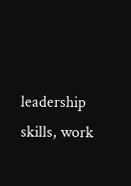leadership skills, work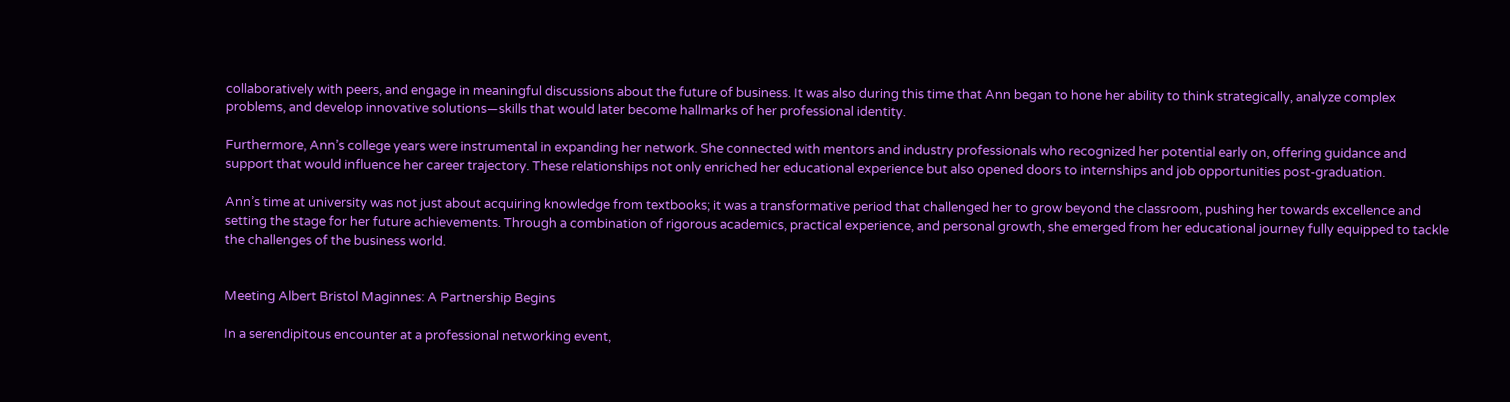collaboratively with peers, and engage in meaningful discussions about the future of business. It was also during this time that Ann began to hone her ability to think strategically, analyze complex problems, and develop innovative solutions—skills that would later become hallmarks of her professional identity.

Furthermore, Ann’s college years were instrumental in expanding her network. She connected with mentors and industry professionals who recognized her potential early on, offering guidance and support that would influence her career trajectory. These relationships not only enriched her educational experience but also opened doors to internships and job opportunities post-graduation.

Ann’s time at university was not just about acquiring knowledge from textbooks; it was a transformative period that challenged her to grow beyond the classroom, pushing her towards excellence and setting the stage for her future achievements. Through a combination of rigorous academics, practical experience, and personal growth, she emerged from her educational journey fully equipped to tackle the challenges of the business world.


Meeting Albert Bristol Maginnes: A Partnership Begins

In a serendipitous encounter at a professional networking event,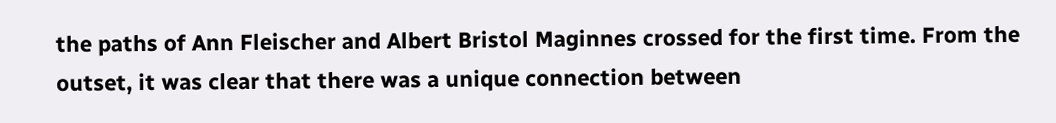the paths of Ann Fleischer and Albert Bristol Maginnes crossed for the first time. From the outset, it was clear that there was a unique connection between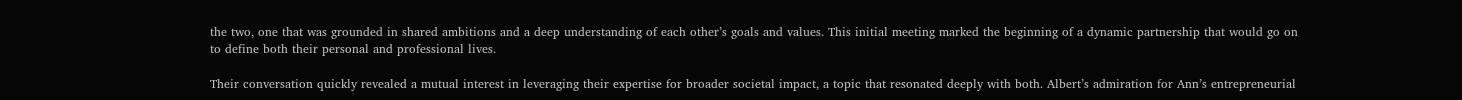the two, one that was grounded in shared ambitions and a deep understanding of each other’s goals and values. This initial meeting marked the beginning of a dynamic partnership that would go on to define both their personal and professional lives.

Their conversation quickly revealed a mutual interest in leveraging their expertise for broader societal impact, a topic that resonated deeply with both. Albert’s admiration for Ann’s entrepreneurial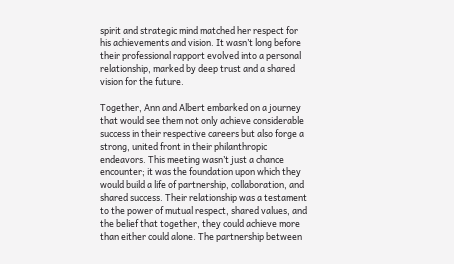spirit and strategic mind matched her respect for his achievements and vision. It wasn’t long before their professional rapport evolved into a personal relationship, marked by deep trust and a shared vision for the future.

Together, Ann and Albert embarked on a journey that would see them not only achieve considerable success in their respective careers but also forge a strong, united front in their philanthropic endeavors. This meeting wasn’t just a chance encounter; it was the foundation upon which they would build a life of partnership, collaboration, and shared success. Their relationship was a testament to the power of mutual respect, shared values, and the belief that together, they could achieve more than either could alone. The partnership between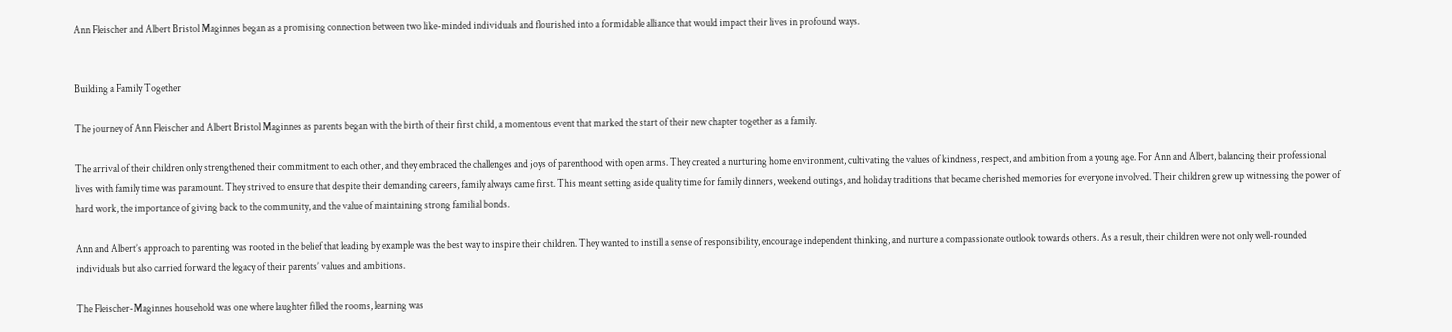Ann Fleischer and Albert Bristol Maginnes began as a promising connection between two like-minded individuals and flourished into a formidable alliance that would impact their lives in profound ways.


Building a Family Together

The journey of Ann Fleischer and Albert Bristol Maginnes as parents began with the birth of their first child, a momentous event that marked the start of their new chapter together as a family.

The arrival of their children only strengthened their commitment to each other, and they embraced the challenges and joys of parenthood with open arms. They created a nurturing home environment, cultivating the values of kindness, respect, and ambition from a young age. For Ann and Albert, balancing their professional lives with family time was paramount. They strived to ensure that despite their demanding careers, family always came first. This meant setting aside quality time for family dinners, weekend outings, and holiday traditions that became cherished memories for everyone involved. Their children grew up witnessing the power of hard work, the importance of giving back to the community, and the value of maintaining strong familial bonds.

Ann and Albert’s approach to parenting was rooted in the belief that leading by example was the best way to inspire their children. They wanted to instill a sense of responsibility, encourage independent thinking, and nurture a compassionate outlook towards others. As a result, their children were not only well-rounded individuals but also carried forward the legacy of their parents’ values and ambitions.

The Fleischer-Maginnes household was one where laughter filled the rooms, learning was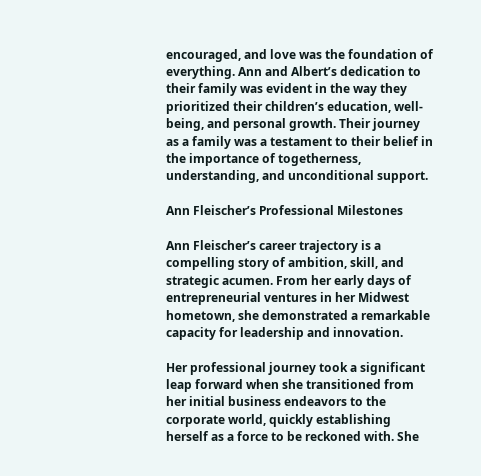encouraged, and love was the foundation of everything. Ann and Albert’s dedication to their family was evident in the way they prioritized their children’s education, well-being, and personal growth. Their journey as a family was a testament to their belief in the importance of togetherness, understanding, and unconditional support.

Ann Fleischer’s Professional Milestones

Ann Fleischer’s career trajectory is a compelling story of ambition, skill, and strategic acumen. From her early days of entrepreneurial ventures in her Midwest hometown, she demonstrated a remarkable capacity for leadership and innovation.

Her professional journey took a significant leap forward when she transitioned from her initial business endeavors to the corporate world, quickly establishing herself as a force to be reckoned with. She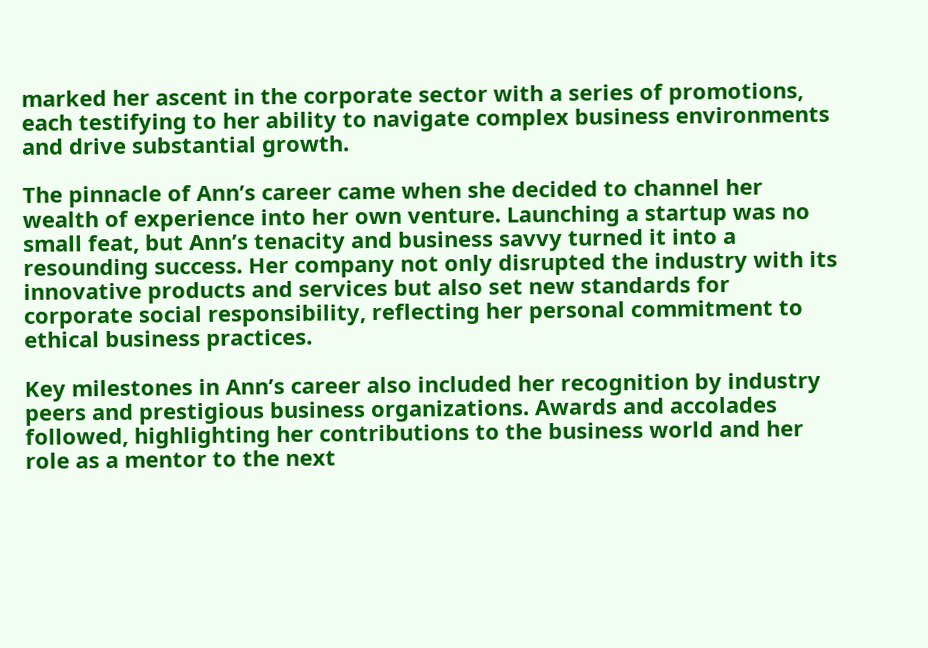marked her ascent in the corporate sector with a series of promotions, each testifying to her ability to navigate complex business environments and drive substantial growth.

The pinnacle of Ann’s career came when she decided to channel her wealth of experience into her own venture. Launching a startup was no small feat, but Ann’s tenacity and business savvy turned it into a resounding success. Her company not only disrupted the industry with its innovative products and services but also set new standards for corporate social responsibility, reflecting her personal commitment to ethical business practices.

Key milestones in Ann’s career also included her recognition by industry peers and prestigious business organizations. Awards and accolades followed, highlighting her contributions to the business world and her role as a mentor to the next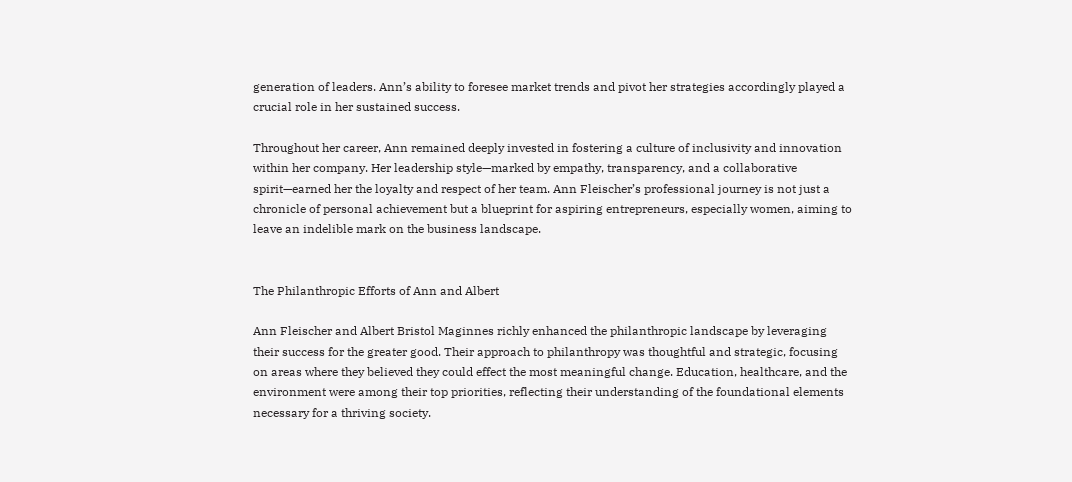generation of leaders. Ann’s ability to foresee market trends and pivot her strategies accordingly played a crucial role in her sustained success.

Throughout her career, Ann remained deeply invested in fostering a culture of inclusivity and innovation within her company. Her leadership style—marked by empathy, transparency, and a collaborative spirit—earned her the loyalty and respect of her team. Ann Fleischer’s professional journey is not just a chronicle of personal achievement but a blueprint for aspiring entrepreneurs, especially women, aiming to leave an indelible mark on the business landscape.


The Philanthropic Efforts of Ann and Albert

Ann Fleischer and Albert Bristol Maginnes richly enhanced the philanthropic landscape by leveraging their success for the greater good. Their approach to philanthropy was thoughtful and strategic, focusing on areas where they believed they could effect the most meaningful change. Education, healthcare, and the environment were among their top priorities, reflecting their understanding of the foundational elements necessary for a thriving society.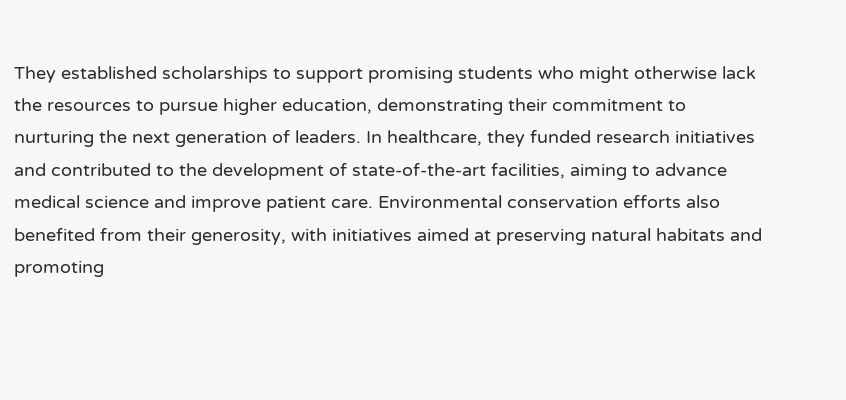They established scholarships to support promising students who might otherwise lack the resources to pursue higher education, demonstrating their commitment to nurturing the next generation of leaders. In healthcare, they funded research initiatives and contributed to the development of state-of-the-art facilities, aiming to advance medical science and improve patient care. Environmental conservation efforts also benefited from their generosity, with initiatives aimed at preserving natural habitats and promoting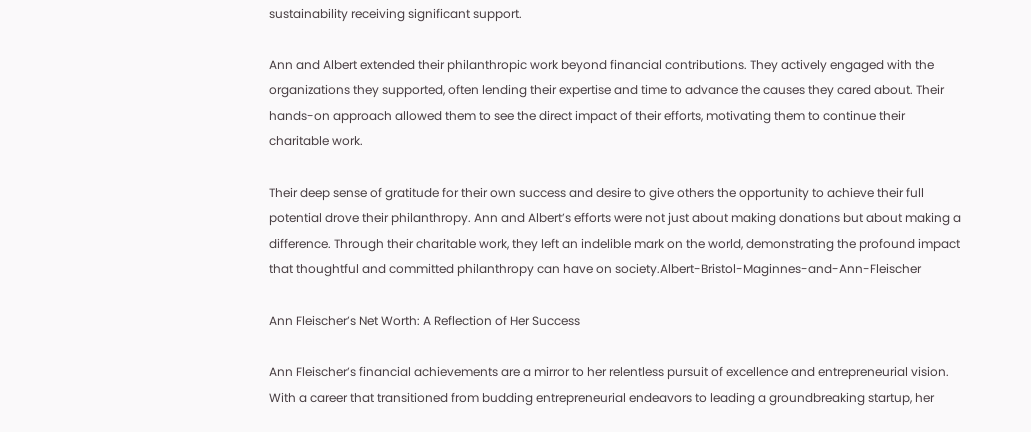sustainability receiving significant support.

Ann and Albert extended their philanthropic work beyond financial contributions. They actively engaged with the organizations they supported, often lending their expertise and time to advance the causes they cared about. Their hands-on approach allowed them to see the direct impact of their efforts, motivating them to continue their charitable work.

Their deep sense of gratitude for their own success and desire to give others the opportunity to achieve their full potential drove their philanthropy. Ann and Albert’s efforts were not just about making donations but about making a difference. Through their charitable work, they left an indelible mark on the world, demonstrating the profound impact that thoughtful and committed philanthropy can have on society.Albert-Bristol-Maginnes-and-Ann-Fleischer

Ann Fleischer’s Net Worth: A Reflection of Her Success

Ann Fleischer’s financial achievements are a mirror to her relentless pursuit of excellence and entrepreneurial vision. With a career that transitioned from budding entrepreneurial endeavors to leading a groundbreaking startup, her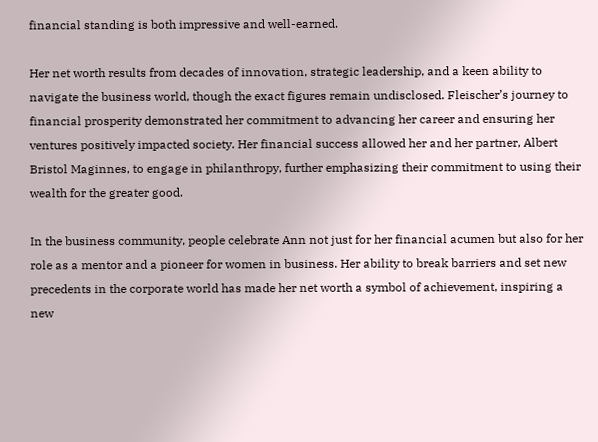financial standing is both impressive and well-earned.

Her net worth results from decades of innovation, strategic leadership, and a keen ability to navigate the business world, though the exact figures remain undisclosed. Fleischer’s journey to financial prosperity demonstrated her commitment to advancing her career and ensuring her ventures positively impacted society. Her financial success allowed her and her partner, Albert Bristol Maginnes, to engage in philanthropy, further emphasizing their commitment to using their wealth for the greater good.

In the business community, people celebrate Ann not just for her financial acumen but also for her role as a mentor and a pioneer for women in business. Her ability to break barriers and set new precedents in the corporate world has made her net worth a symbol of achievement, inspiring a new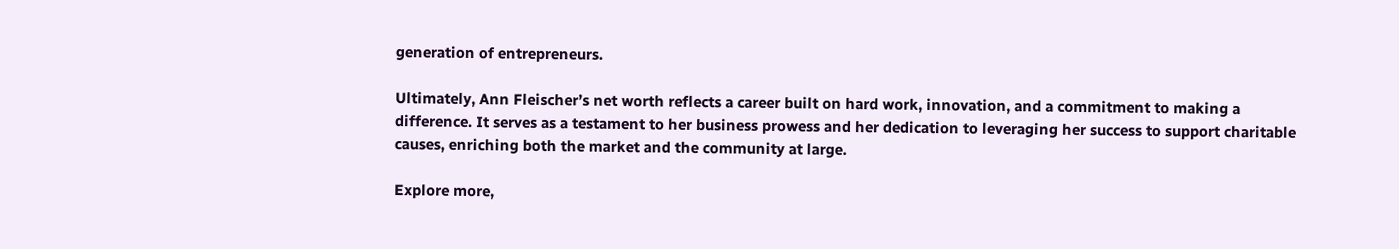generation of entrepreneurs.

Ultimately, Ann Fleischer’s net worth reflects a career built on hard work, innovation, and a commitment to making a difference. It serves as a testament to her business prowess and her dedication to leveraging her success to support charitable causes, enriching both the market and the community at large.

Explore more,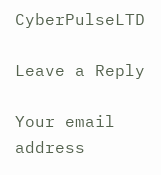CyberPulseLTD

Leave a Reply

Your email address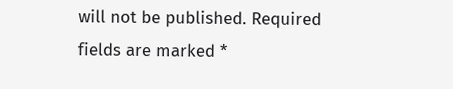will not be published. Required fields are marked *